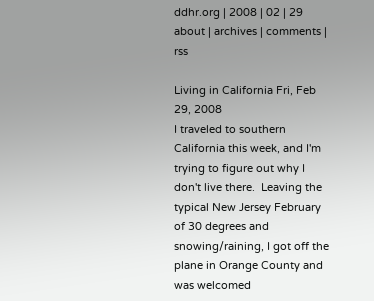ddhr.org | 2008 | 02 | 29 about | archives | comments | rss

Living in California Fri, Feb 29, 2008
I traveled to southern California this week, and I'm trying to figure out why I don't live there.  Leaving the typical New Jersey February of 30 degrees and snowing/raining, I got off the plane in Orange County and was welcomed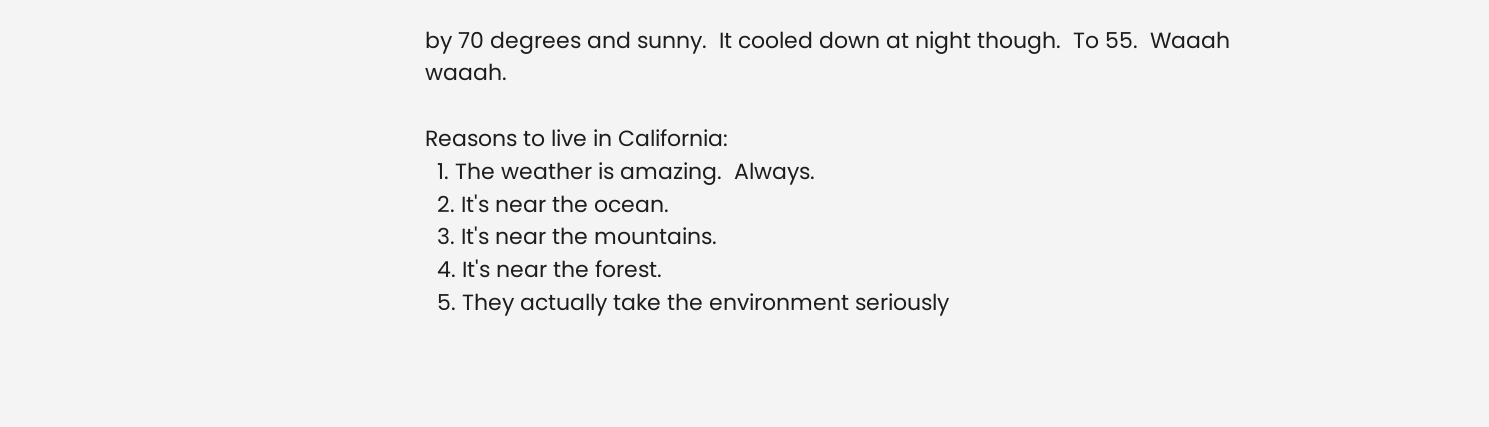by 70 degrees and sunny.  It cooled down at night though.  To 55.  Waaah waaah.

Reasons to live in California:
  1. The weather is amazing.  Always.
  2. It's near the ocean.
  3. It's near the mountains.
  4. It's near the forest.
  5. They actually take the environment seriously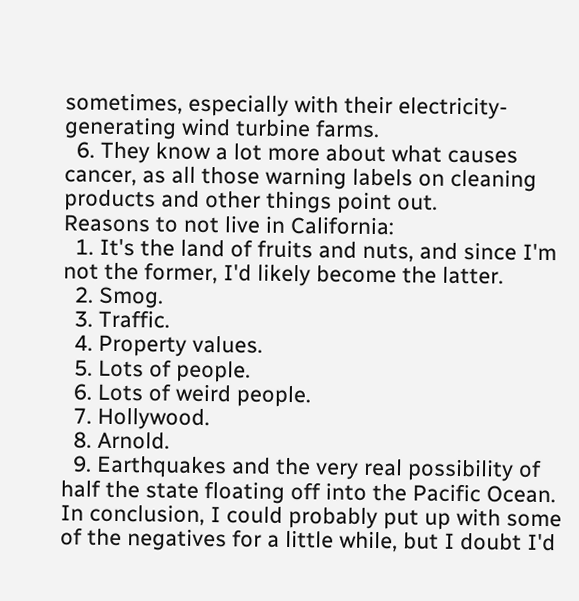sometimes, especially with their electricity-generating wind turbine farms.
  6. They know a lot more about what causes cancer, as all those warning labels on cleaning products and other things point out.
Reasons to not live in California:
  1. It's the land of fruits and nuts, and since I'm not the former, I'd likely become the latter.
  2. Smog.
  3. Traffic.
  4. Property values.
  5. Lots of people.
  6. Lots of weird people.
  7. Hollywood.
  8. Arnold.
  9. Earthquakes and the very real possibility of half the state floating off into the Pacific Ocean.
In conclusion, I could probably put up with some of the negatives for a little while, but I doubt I'd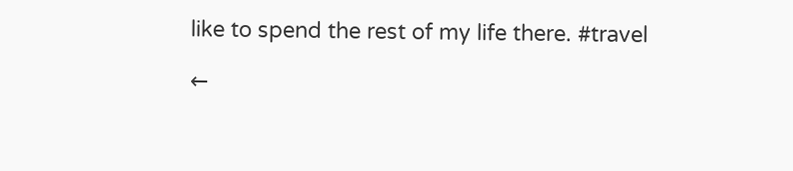like to spend the rest of my life there. #travel

←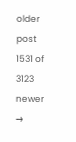older post 1531 of 3123 newer →